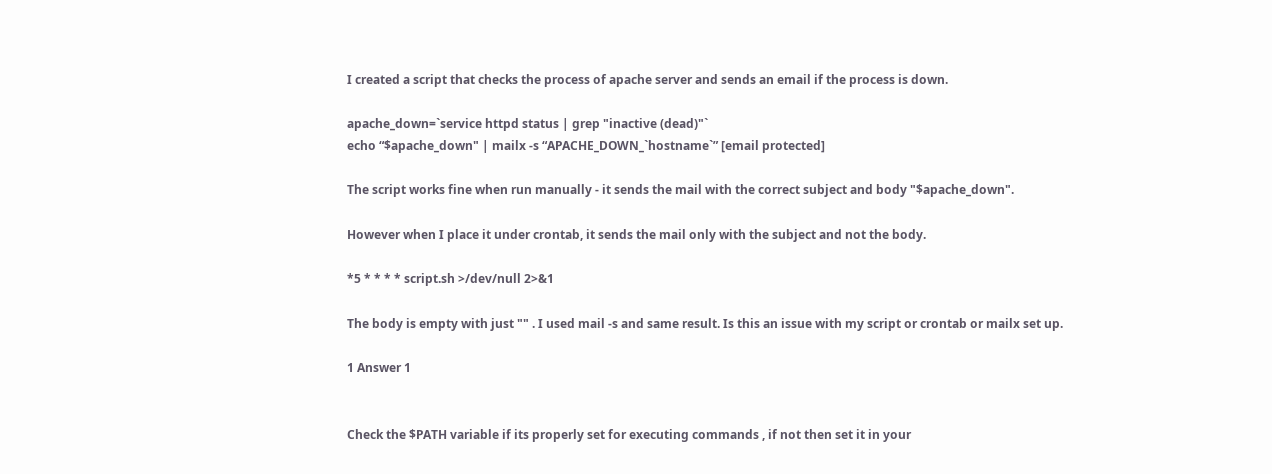I created a script that checks the process of apache server and sends an email if the process is down.

apache_down=`service httpd status | grep "inactive (dead)"`
echo “$apache_down" | mailx -s “APACHE_DOWN_`hostname`” [email protected]

The script works fine when run manually - it sends the mail with the correct subject and body "$apache_down".

However when I place it under crontab, it sends the mail only with the subject and not the body.

*5 * * * * script.sh >/dev/null 2>&1

The body is empty with just "" . I used mail -s and same result. Is this an issue with my script or crontab or mailx set up.

1 Answer 1


Check the $PATH variable if its properly set for executing commands , if not then set it in your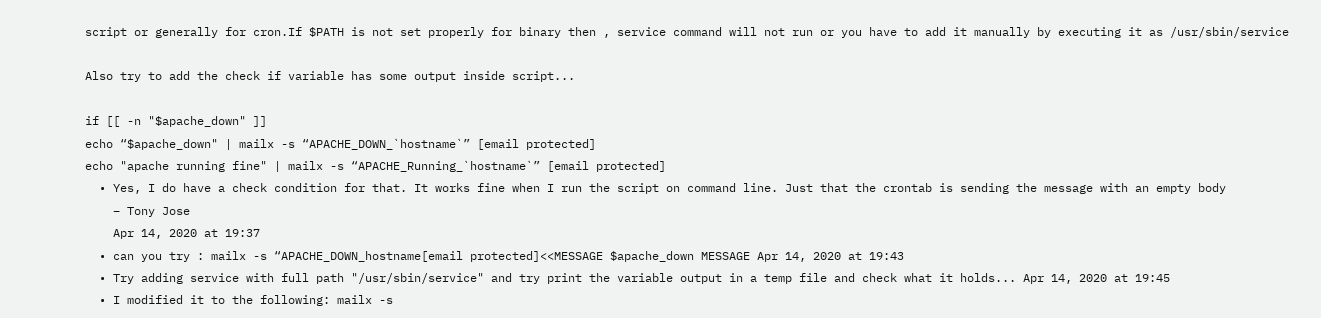script or generally for cron.If $PATH is not set properly for binary then , service command will not run or you have to add it manually by executing it as /usr/sbin/service

Also try to add the check if variable has some output inside script...

if [[ -n "$apache_down" ]]
echo “$apache_down" | mailx -s “APACHE_DOWN_`hostname`” [email protected]
echo "apache running fine" | mailx -s “APACHE_Running_`hostname`” [email protected]
  • Yes, I do have a check condition for that. It works fine when I run the script on command line. Just that the crontab is sending the message with an empty body
    – Tony Jose
    Apr 14, 2020 at 19:37
  • can you try : mailx -s “APACHE_DOWN_hostname[email protected]<<MESSAGE $apache_down MESSAGE Apr 14, 2020 at 19:43
  • Try adding service with full path "/usr/sbin/service" and try print the variable output in a temp file and check what it holds... Apr 14, 2020 at 19:45
  • I modified it to the following: mailx -s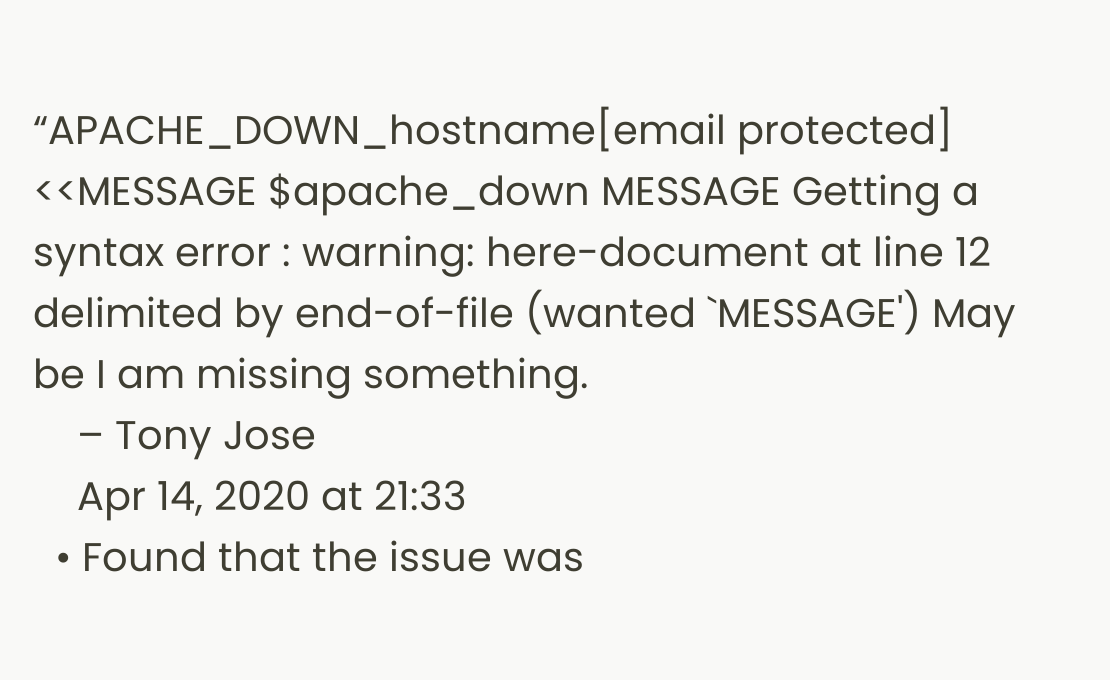“APACHE_DOWN_hostname[email protected] <<MESSAGE $apache_down MESSAGE Getting a syntax error : warning: here-document at line 12 delimited by end-of-file (wanted `MESSAGE') May be I am missing something.
    – Tony Jose
    Apr 14, 2020 at 21:33
  • Found that the issue was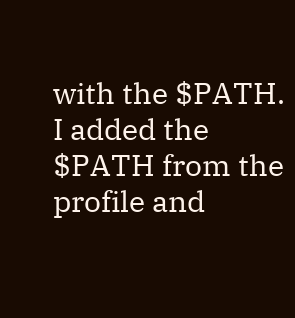with the $PATH. I added the $PATH from the profile and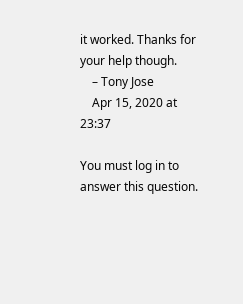it worked. Thanks for your help though.
    – Tony Jose
    Apr 15, 2020 at 23:37

You must log in to answer this question.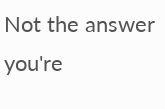Not the answer you're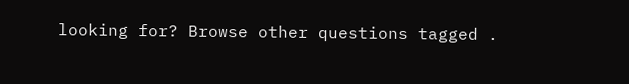looking for? Browse other questions tagged .